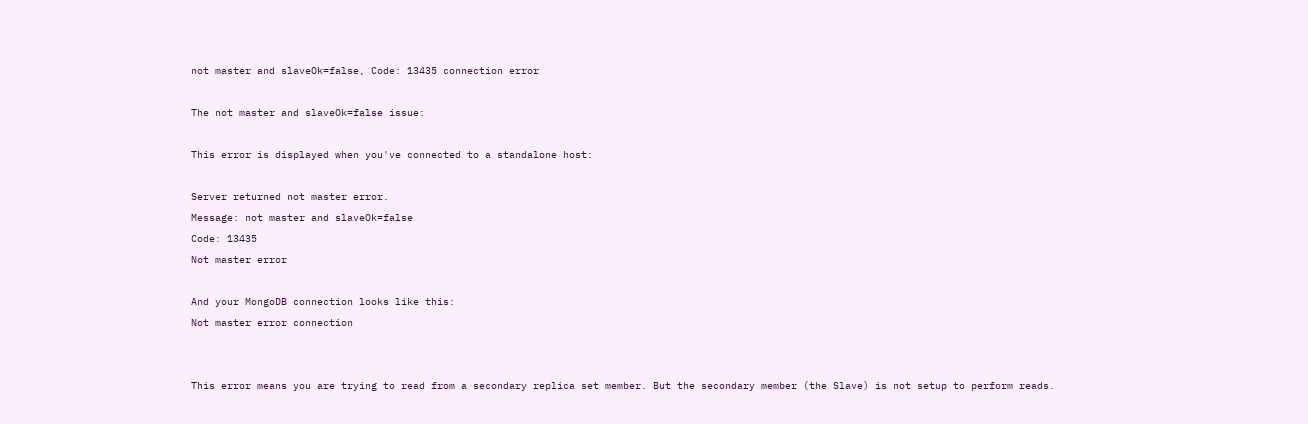not master and slaveOk=false, Code: 13435 connection error

The not master and slaveOk=false issue:

This error is displayed when you've connected to a standalone host:

Server returned not master error.
Message: not master and slaveOk=false
Code: 13435
Not master error

And your MongoDB connection looks like this:
Not master error connection


This error means you are trying to read from a secondary replica set member. But the secondary member (the Slave) is not setup to perform reads.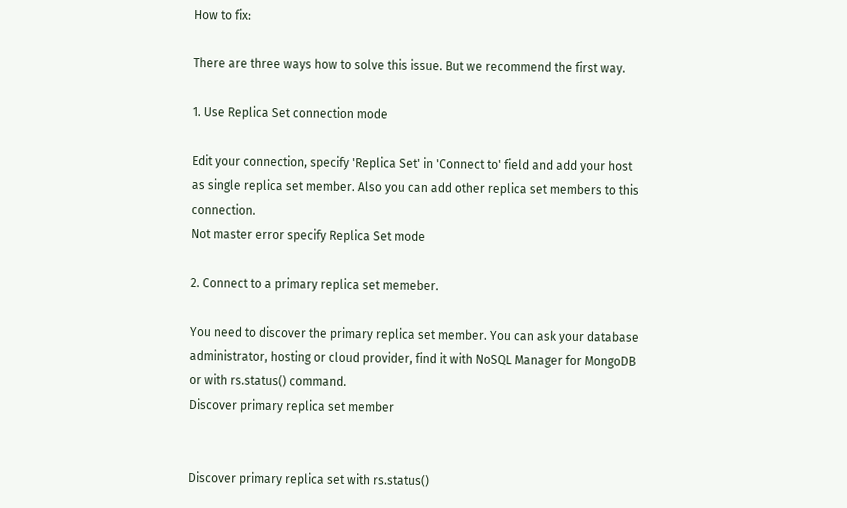How to fix:

There are three ways how to solve this issue. But we recommend the first way.

1. Use Replica Set connection mode

Edit your connection, specify 'Replica Set' in 'Connect to' field and add your host as single replica set member. Also you can add other replica set members to this connection.
Not master error specify Replica Set mode

2. Connect to a primary replica set memeber.

You need to discover the primary replica set member. You can ask your database administrator, hosting or cloud provider, find it with NoSQL Manager for MongoDB or with rs.status() command.
Discover primary replica set member


Discover primary replica set with rs.status()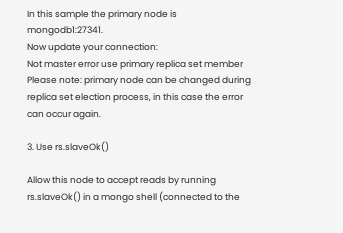In this sample the primary node is mongodb1:27341.
Now update your connection:
Not master error use primary replica set member
Please note: primary node can be changed during replica set election process, in this case the error can occur again.

3. Use rs.slaveOk()

Allow this node to accept reads by running rs.slaveOk() in a mongo shell (connected to the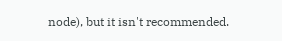node), but it isn't recommended.